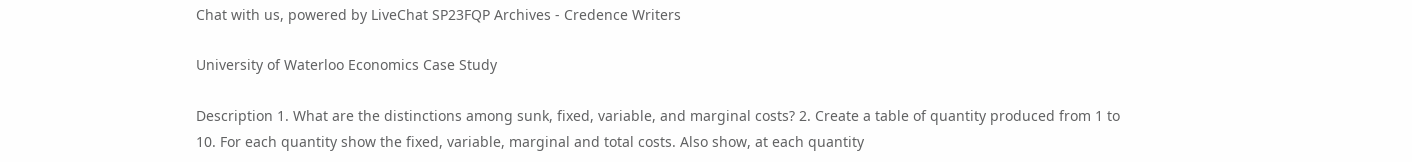Chat with us, powered by LiveChat SP23FQP Archives - Credence Writers

University of Waterloo Economics Case Study

Description 1. What are the distinctions among sunk, fixed, variable, and marginal costs? 2. Create a table of quantity produced from 1 to 10. For each quantity show the fixed, variable, marginal and total costs. Also show, at each quantity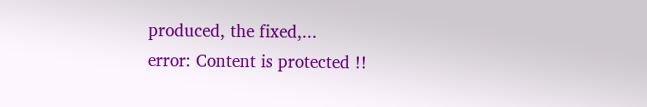produced, the fixed,...
error: Content is protected !!